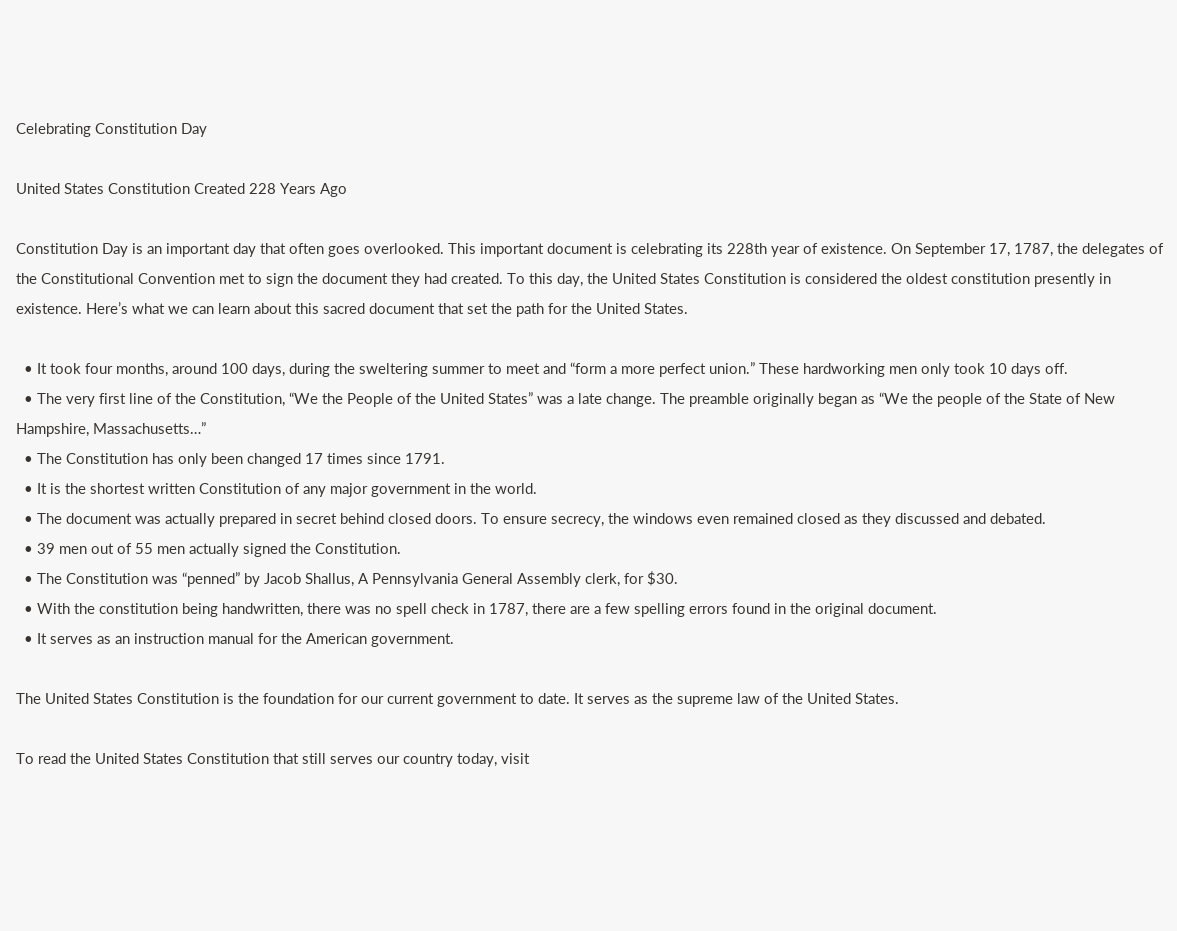Celebrating Constitution Day

United States Constitution Created 228 Years Ago

Constitution Day is an important day that often goes overlooked. This important document is celebrating its 228th year of existence. On September 17, 1787, the delegates of the Constitutional Convention met to sign the document they had created. To this day, the United States Constitution is considered the oldest constitution presently in existence. Here’s what we can learn about this sacred document that set the path for the United States.

  • It took four months, around 100 days, during the sweltering summer to meet and “form a more perfect union.” These hardworking men only took 10 days off.
  • The very first line of the Constitution, “We the People of the United States” was a late change. The preamble originally began as “We the people of the State of New Hampshire, Massachusetts…”
  • The Constitution has only been changed 17 times since 1791.
  • It is the shortest written Constitution of any major government in the world.
  • The document was actually prepared in secret behind closed doors. To ensure secrecy, the windows even remained closed as they discussed and debated.
  • 39 men out of 55 men actually signed the Constitution.
  • The Constitution was “penned” by Jacob Shallus, A Pennsylvania General Assembly clerk, for $30.
  • With the constitution being handwritten, there was no spell check in 1787, there are a few spelling errors found in the original document.
  • It serves as an instruction manual for the American government.

The United States Constitution is the foundation for our current government to date. It serves as the supreme law of the United States.

To read the United States Constitution that still serves our country today, visit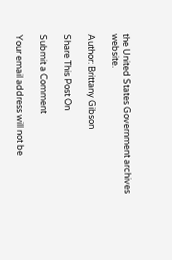the United States Government archives website.

Author: Brittany Gibson

Share This Post On

Submit a Comment

Your email address will not be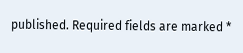published. Required fields are marked *